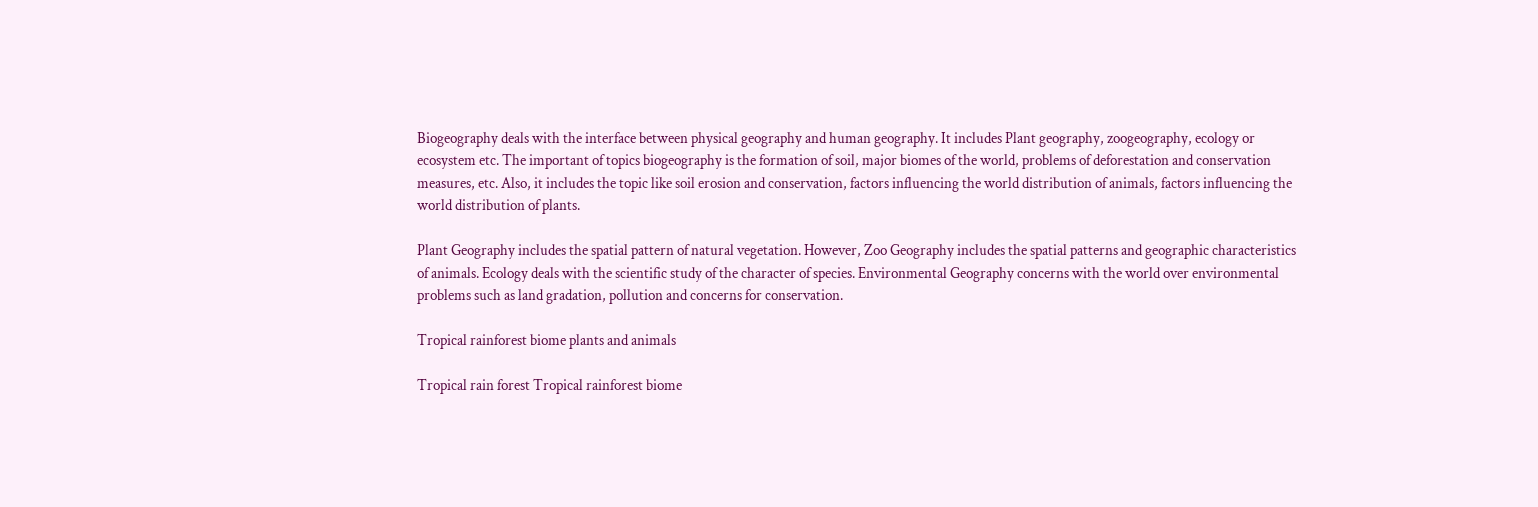Biogeography deals with the interface between physical geography and human geography. It includes Plant geography, zoogeography, ecology or ecosystem etc. The important of topics biogeography is the formation of soil, major biomes of the world, problems of deforestation and conservation measures, etc. Also, it includes the topic like soil erosion and conservation, factors influencing the world distribution of animals, factors influencing the world distribution of plants.

Plant Geography includes the spatial pattern of natural vegetation. However, Zoo Geography includes the spatial patterns and geographic characteristics of animals. Ecology deals with the scientific study of the character of species. Environmental Geography concerns with the world over environmental problems such as land gradation, pollution and concerns for conservation.

Tropical rainforest biome plants and animals

Tropical rain forest Tropical rainforest biome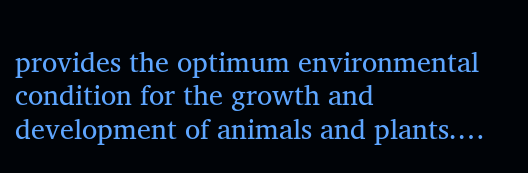provides the optimum environmental condition for the growth and development of animals and plants.…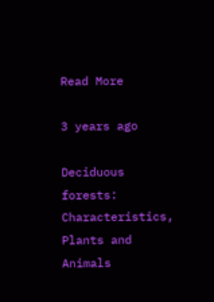Read More

3 years ago

Deciduous forests: Characteristics, Plants and Animals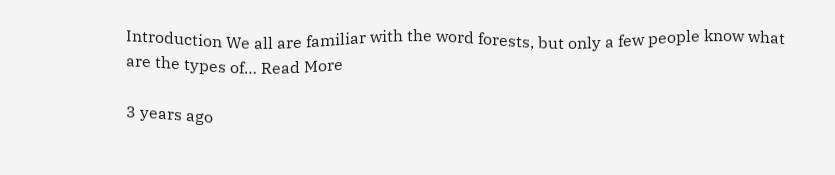Introduction We all are familiar with the word forests, but only a few people know what are the types of… Read More

3 years ago